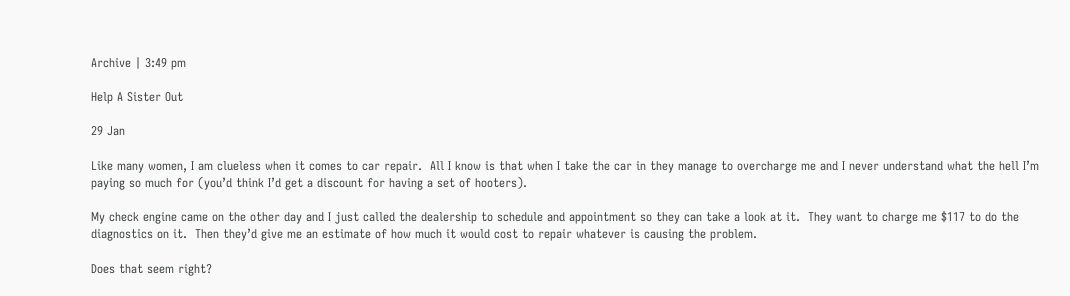Archive | 3:49 pm

Help A Sister Out

29 Jan

Like many women, I am clueless when it comes to car repair.  All I know is that when I take the car in they manage to overcharge me and I never understand what the hell I’m paying so much for (you’d think I’d get a discount for having a set of hooters).

My check engine came on the other day and I just called the dealership to schedule and appointment so they can take a look at it.  They want to charge me $117 to do the diagnostics on it.  Then they’d give me an estimate of how much it would cost to repair whatever is causing the problem.

Does that seem right?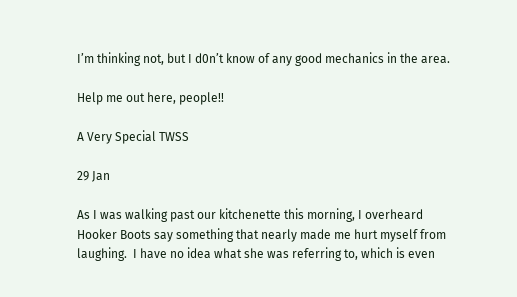I’m thinking not, but I d0n’t know of any good mechanics in the area.

Help me out here, people!!

A Very Special TWSS

29 Jan

As I was walking past our kitchenette this morning, I overheard Hooker Boots say something that nearly made me hurt myself from laughing.  I have no idea what she was referring to, which is even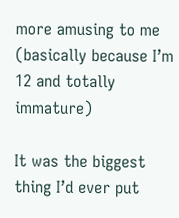more amusing to me (basically because I’m 12 and totally immature)

It was the biggest thing I’d ever put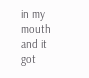in my mouth and it got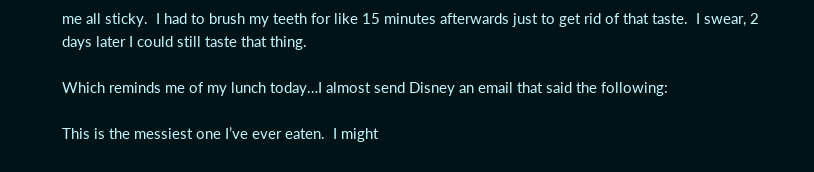me all sticky.  I had to brush my teeth for like 15 minutes afterwards just to get rid of that taste.  I swear, 2 days later I could still taste that thing.

Which reminds me of my lunch today…I almost send Disney an email that said the following:

This is the messiest one I’ve ever eaten.  I might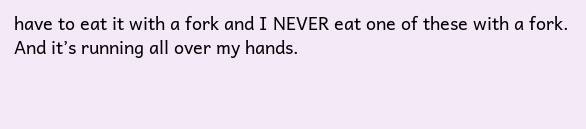have to eat it with a fork and I NEVER eat one of these with a fork.  And it’s running all over my hands.